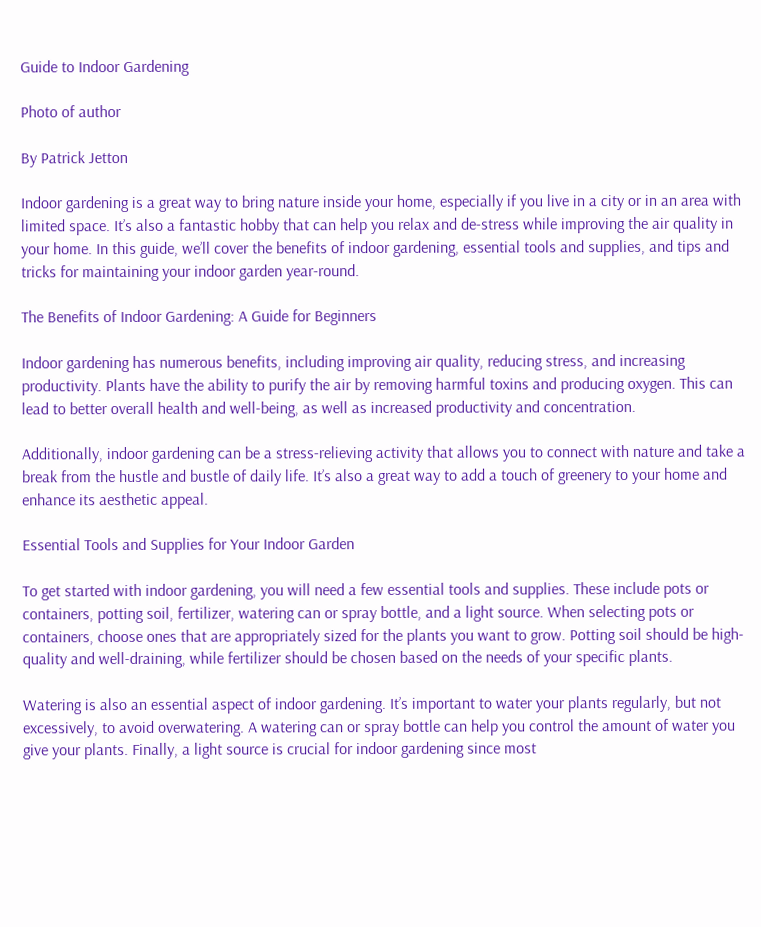Guide to Indoor Gardening

Photo of author

By Patrick Jetton

Indoor gardening is a great way to bring nature inside your home, especially if you live in a city or in an area with limited space. It’s also a fantastic hobby that can help you relax and de-stress while improving the air quality in your home. In this guide, we’ll cover the benefits of indoor gardening, essential tools and supplies, and tips and tricks for maintaining your indoor garden year-round.

The Benefits of Indoor Gardening: A Guide for Beginners

Indoor gardening has numerous benefits, including improving air quality, reducing stress, and increasing productivity. Plants have the ability to purify the air by removing harmful toxins and producing oxygen. This can lead to better overall health and well-being, as well as increased productivity and concentration.

Additionally, indoor gardening can be a stress-relieving activity that allows you to connect with nature and take a break from the hustle and bustle of daily life. It’s also a great way to add a touch of greenery to your home and enhance its aesthetic appeal.

Essential Tools and Supplies for Your Indoor Garden

To get started with indoor gardening, you will need a few essential tools and supplies. These include pots or containers, potting soil, fertilizer, watering can or spray bottle, and a light source. When selecting pots or containers, choose ones that are appropriately sized for the plants you want to grow. Potting soil should be high-quality and well-draining, while fertilizer should be chosen based on the needs of your specific plants.

Watering is also an essential aspect of indoor gardening. It’s important to water your plants regularly, but not excessively, to avoid overwatering. A watering can or spray bottle can help you control the amount of water you give your plants. Finally, a light source is crucial for indoor gardening since most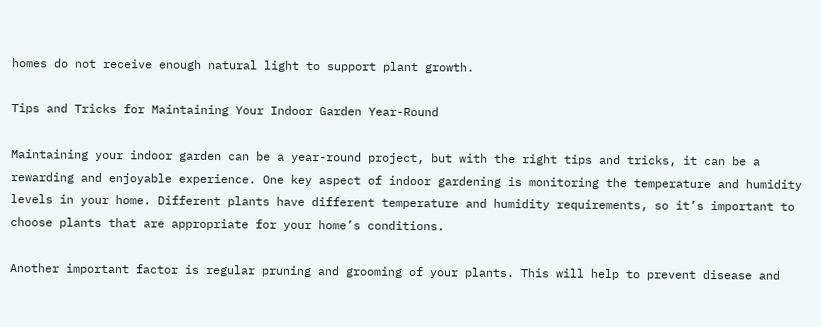homes do not receive enough natural light to support plant growth.

Tips and Tricks for Maintaining Your Indoor Garden Year-Round

Maintaining your indoor garden can be a year-round project, but with the right tips and tricks, it can be a rewarding and enjoyable experience. One key aspect of indoor gardening is monitoring the temperature and humidity levels in your home. Different plants have different temperature and humidity requirements, so it’s important to choose plants that are appropriate for your home’s conditions.

Another important factor is regular pruning and grooming of your plants. This will help to prevent disease and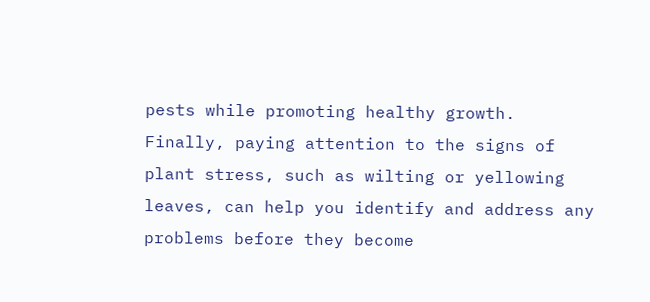pests while promoting healthy growth. Finally, paying attention to the signs of plant stress, such as wilting or yellowing leaves, can help you identify and address any problems before they become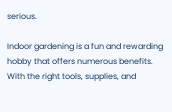serious.

Indoor gardening is a fun and rewarding hobby that offers numerous benefits. With the right tools, supplies, and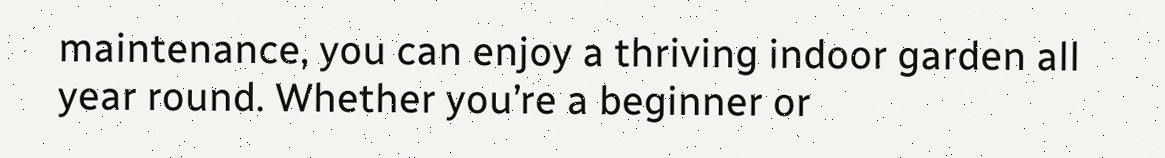maintenance, you can enjoy a thriving indoor garden all year round. Whether you’re a beginner or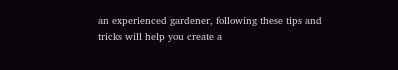an experienced gardener, following these tips and tricks will help you create a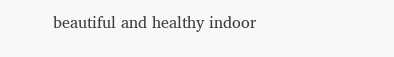beautiful and healthy indoor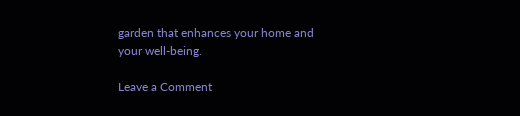garden that enhances your home and your well-being.

Leave a Comment